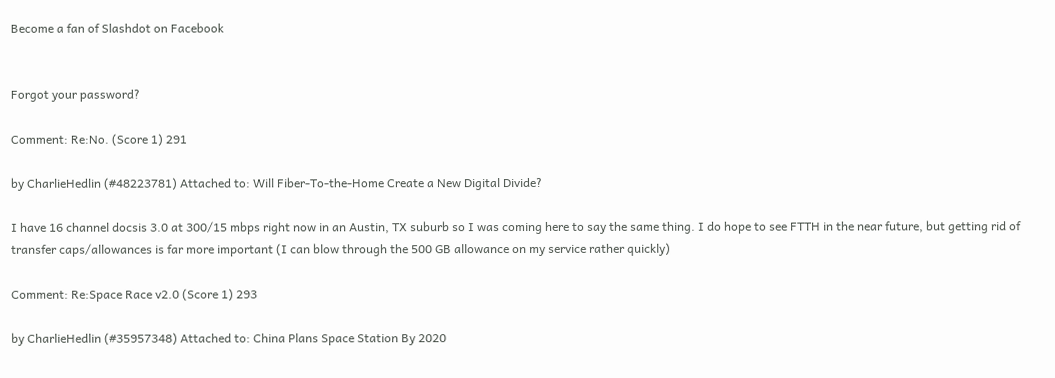Become a fan of Slashdot on Facebook


Forgot your password?

Comment: Re:No. (Score 1) 291

by CharlieHedlin (#48223781) Attached to: Will Fiber-To-the-Home Create a New Digital Divide?

I have 16 channel docsis 3.0 at 300/15 mbps right now in an Austin, TX suburb so I was coming here to say the same thing. I do hope to see FTTH in the near future, but getting rid of transfer caps/allowances is far more important (I can blow through the 500 GB allowance on my service rather quickly)

Comment: Re:Space Race v2.0 (Score 1) 293

by CharlieHedlin (#35957348) Attached to: China Plans Space Station By 2020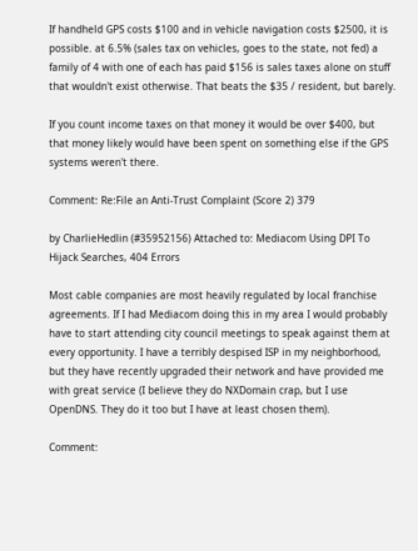If handheld GPS costs $100 and in vehicle navigation costs $2500, it is possible. at 6.5% (sales tax on vehicles, goes to the state, not fed) a family of 4 with one of each has paid $156 is sales taxes alone on stuff that wouldn't exist otherwise. That beats the $35 / resident, but barely.

If you count income taxes on that money it would be over $400, but that money likely would have been spent on something else if the GPS systems weren't there.

Comment: Re:File an Anti-Trust Complaint (Score 2) 379

by CharlieHedlin (#35952156) Attached to: Mediacom Using DPI To Hijack Searches, 404 Errors

Most cable companies are most heavily regulated by local franchise agreements. If I had Mediacom doing this in my area I would probably have to start attending city council meetings to speak against them at every opportunity. I have a terribly despised ISP in my neighborhood, but they have recently upgraded their network and have provided me with great service (I believe they do NXDomain crap, but I use OpenDNS. They do it too but I have at least chosen them).

Comment: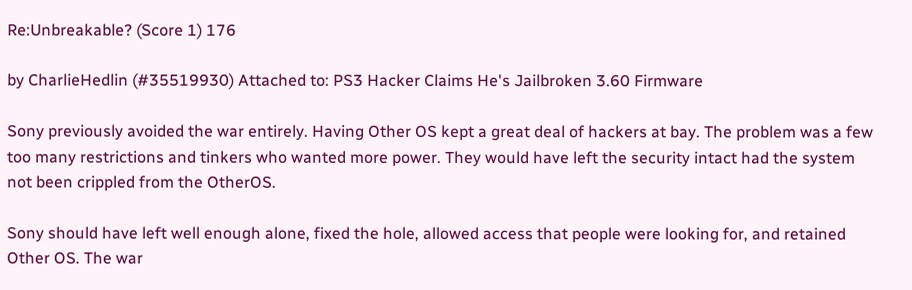Re:Unbreakable? (Score 1) 176

by CharlieHedlin (#35519930) Attached to: PS3 Hacker Claims He's Jailbroken 3.60 Firmware

Sony previously avoided the war entirely. Having Other OS kept a great deal of hackers at bay. The problem was a few too many restrictions and tinkers who wanted more power. They would have left the security intact had the system not been crippled from the OtherOS.

Sony should have left well enough alone, fixed the hole, allowed access that people were looking for, and retained Other OS. The war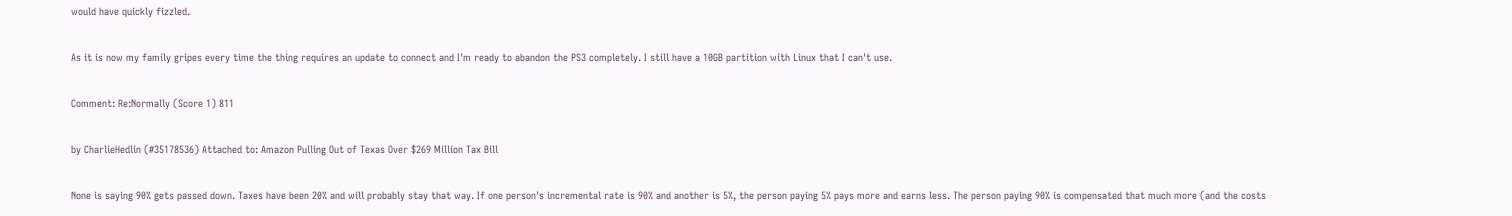would have quickly fizzled.

As it is now my family gripes every time the thing requires an update to connect and I'm ready to abandon the PS3 completely. I still have a 10GB partition with Linux that I can't use.

Comment: Re:Normally (Score 1) 811

by CharlieHedlin (#35178536) Attached to: Amazon Pulling Out of Texas Over $269 Million Tax Bill

None is saying 90% gets passed down. Taxes have been 20% and will probably stay that way. If one person's incremental rate is 90% and another is 5%, the person paying 5% pays more and earns less. The person paying 90% is compensated that much more (and the costs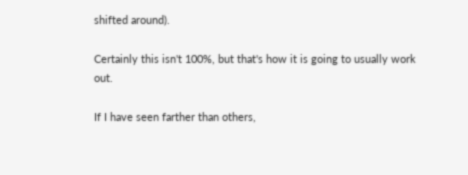shifted around).

Certainly this isn't 100%, but that's how it is going to usually work out.

If I have seen farther than others,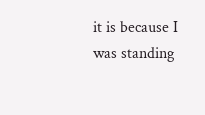it is because I was standing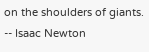on the shoulders of giants. -- Isaac Newton